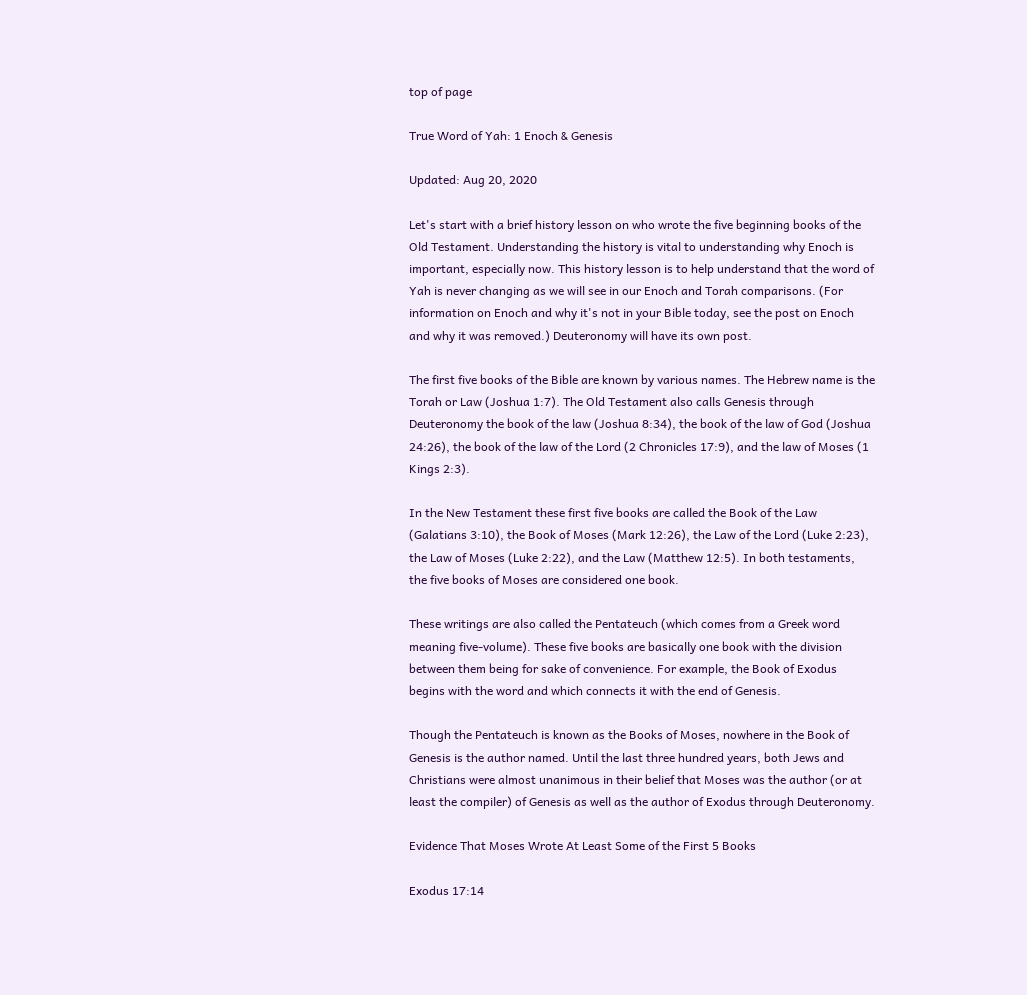top of page

True Word of Yah: 1 Enoch & Genesis

Updated: Aug 20, 2020

Let's start with a brief history lesson on who wrote the five beginning books of the Old Testament. Understanding the history is vital to understanding why Enoch is important, especially now. This history lesson is to help understand that the word of Yah is never changing as we will see in our Enoch and Torah comparisons. (For information on Enoch and why it's not in your Bible today, see the post on Enoch and why it was removed.) Deuteronomy will have its own post.

The first five books of the Bible are known by various names. The Hebrew name is the Torah or Law (Joshua 1:7). The Old Testament also calls Genesis through Deuteronomy the book of the law (Joshua 8:34), the book of the law of God (Joshua 24:26), the book of the law of the Lord (2 Chronicles 17:9), and the law of Moses (1 Kings 2:3).

In the New Testament these first five books are called the Book of the Law (Galatians 3:10), the Book of Moses (Mark 12:26), the Law of the Lord (Luke 2:23), the Law of Moses (Luke 2:22), and the Law (Matthew 12:5). In both testaments, the five books of Moses are considered one book.

These writings are also called the Pentateuch (which comes from a Greek word meaning five-volume). These five books are basically one book with the division between them being for sake of convenience. For example, the Book of Exodus begins with the word and which connects it with the end of Genesis.

Though the Pentateuch is known as the Books of Moses, nowhere in the Book of Genesis is the author named. Until the last three hundred years, both Jews and Christians were almost unanimous in their belief that Moses was the author (or at least the compiler) of Genesis as well as the author of Exodus through Deuteronomy.

Evidence That Moses Wrote At Least Some of the First 5 Books

Exodus 17:14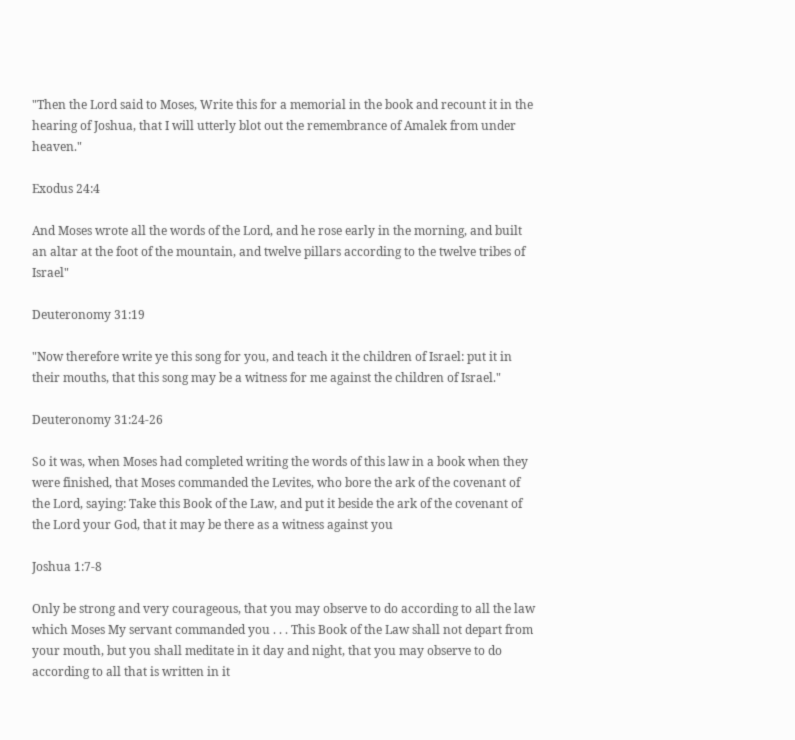"Then the Lord said to Moses, Write this for a memorial in the book and recount it in the hearing of Joshua, that I will utterly blot out the remembrance of Amalek from under heaven."

Exodus 24:4

And Moses wrote all the words of the Lord, and he rose early in the morning, and built an altar at the foot of the mountain, and twelve pillars according to the twelve tribes of Israel"

Deuteronomy 31:19

"Now therefore write ye this song for you, and teach it the children of Israel: put it in their mouths, that this song may be a witness for me against the children of Israel."

Deuteronomy 31:24-26

So it was, when Moses had completed writing the words of this law in a book when they were finished, that Moses commanded the Levites, who bore the ark of the covenant of the Lord, saying: Take this Book of the Law, and put it beside the ark of the covenant of the Lord your God, that it may be there as a witness against you

Joshua 1:7-8

Only be strong and very courageous, that you may observe to do according to all the law which Moses My servant commanded you . . . This Book of the Law shall not depart from your mouth, but you shall meditate in it day and night, that you may observe to do according to all that is written in it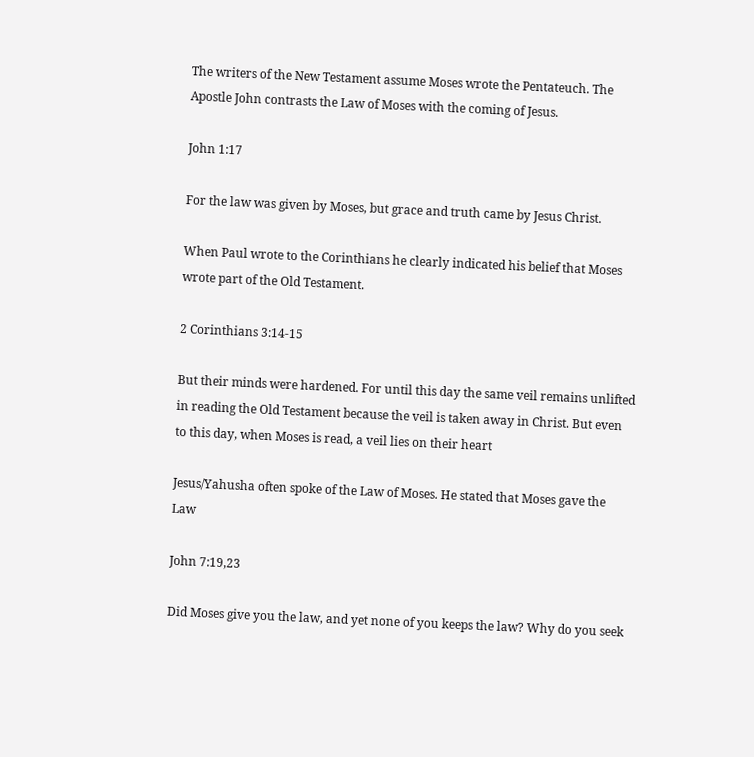The writers of the New Testament assume Moses wrote the Pentateuch. The Apostle John contrasts the Law of Moses with the coming of Jesus.

John 1:17

For the law was given by Moses, but grace and truth came by Jesus Christ.

When Paul wrote to the Corinthians he clearly indicated his belief that Moses wrote part of the Old Testament.

2 Corinthians 3:14-15

But their minds were hardened. For until this day the same veil remains unlifted in reading the Old Testament because the veil is taken away in Christ. But even to this day, when Moses is read, a veil lies on their heart

Jesus/Yahusha often spoke of the Law of Moses. He stated that Moses gave the Law

John 7:19,23

Did Moses give you the law, and yet none of you keeps the law? Why do you seek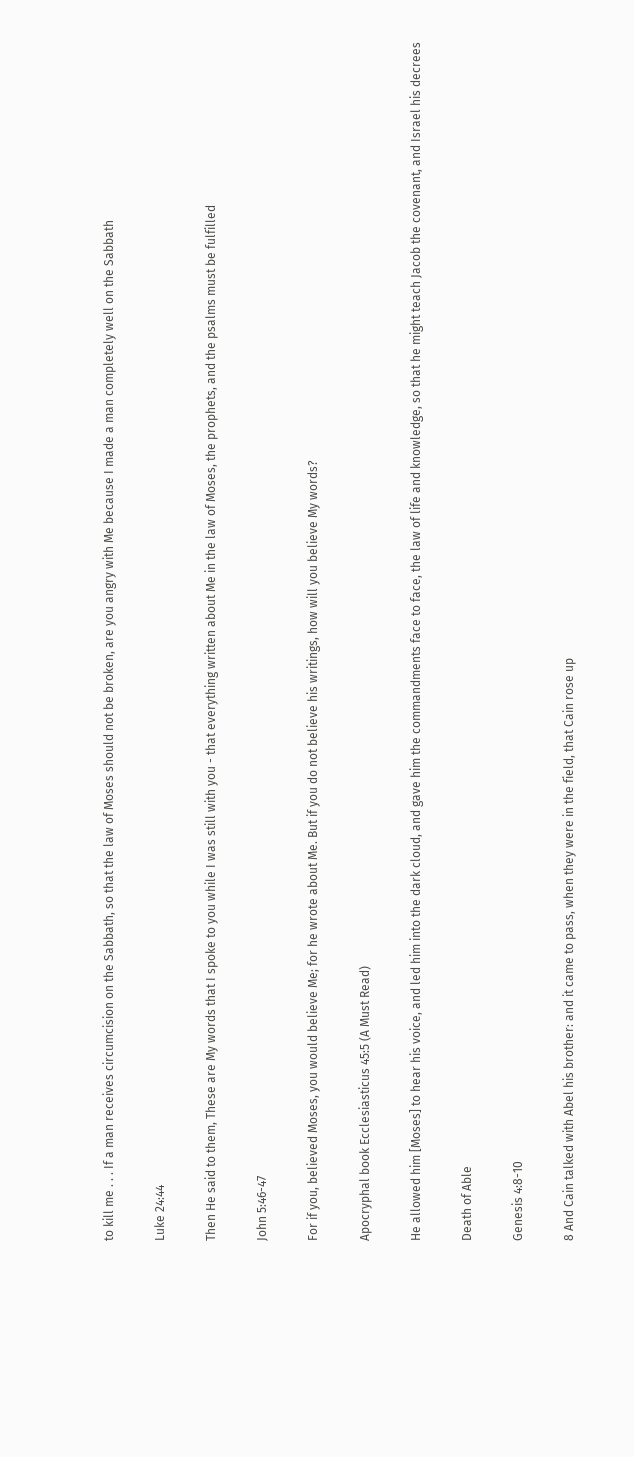to kill me . . . If a man receives circumcision on the Sabbath, so that the law of Moses should not be broken, are you angry with Me because I made a man completely well on the Sabbath

Luke 24:44

Then He said to them, These are My words that I spoke to you while I was still with you - that everything written about Me in the law of Moses, the prophets, and the psalms must be fulfilled

John 5:46-47

For if you, believed Moses, you would believe Me; for he wrote about Me. But if you do not believe his writings, how will you believe My words?

Apocryphal book Ecclesiasticus 45:5 (A Must Read)

He allowed him [Moses] to hear his voice, and led him into the dark cloud, and gave him the commandments face to face, the law of life and knowledge, so that he might teach Jacob the covenant, and Israel his decrees

Death of Able

Genesis 4:8-10

8 And Cain talked with Abel his brother: and it came to pass, when they were in the field, that Cain rose up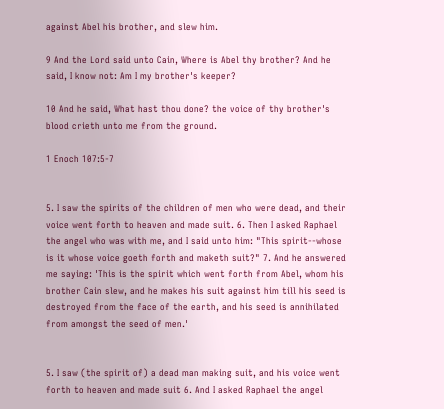against Abel his brother, and slew him.

9 And the Lord said unto Cain, Where is Abel thy brother? And he said, I know not: Am I my brother's keeper?

10 And he said, What hast thou done? the voice of thy brother's blood crieth unto me from the ground.

1 Enoch 107:5-7


5. I saw the spirits of the children of men who were dead, and their voice went forth to heaven and made suit. 6. Then I asked Raphael the angel who was with me, and I said unto him: "This spirit--whose is it whose voice goeth forth and maketh suit?" 7. And he answered me saying: 'This is the spirit which went forth from Abel, whom his brother Cain slew, and he makes his suit against him till his seed is destroyed from the face of the earth, and his seed is annihilated from amongst the seed of men.'


5. I saw (the spirit of) a dead man making suit, and his voice went forth to heaven and made suit 6. And I asked Raphael the angel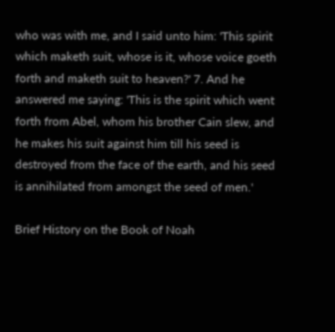who was with me, and I said unto him: 'This spirit which maketh suit, whose is it, whose voice goeth forth and maketh suit to heaven?' 7. And he answered me saying: 'This is the spirit which went forth from Abel, whom his brother Cain slew, and he makes his suit against him till his seed is destroyed from the face of the earth, and his seed is annihilated from amongst the seed of men.'

Brief History on the Book of Noah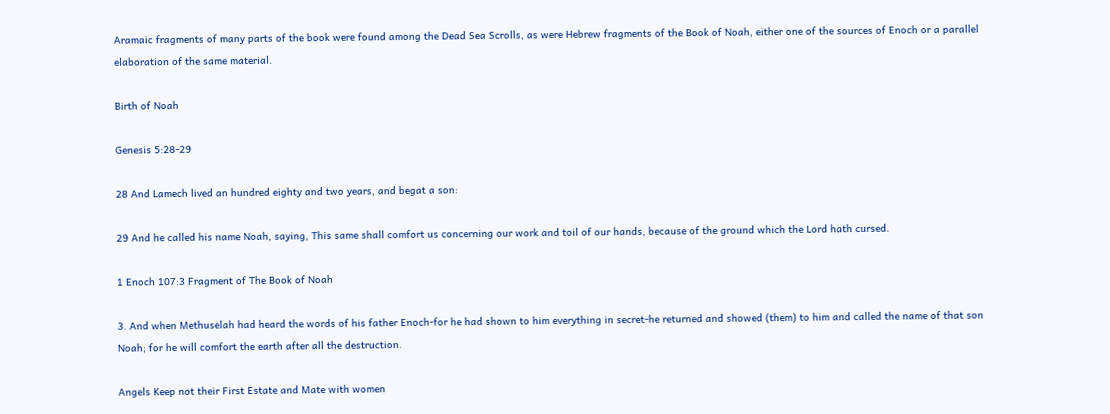Aramaic fragments of many parts of the book were found among the Dead Sea Scrolls, as were Hebrew fragments of the Book of Noah, either one of the sources of Enoch or a parallel elaboration of the same material.

Birth of Noah

Genesis 5:28-29

28 And Lamech lived an hundred eighty and two years, and begat a son:

29 And he called his name Noah, saying, This same shall comfort us concerning our work and toil of our hands, because of the ground which the Lord hath cursed.

1 Enoch 107:3 Fragment of The Book of Noah

3. And when Methuselah had heard the words of his father Enoch-for he had shown to him everything in secret-he returned and showed (them) to him and called the name of that son Noah; for he will comfort the earth after all the destruction.

Angels Keep not their First Estate and Mate with women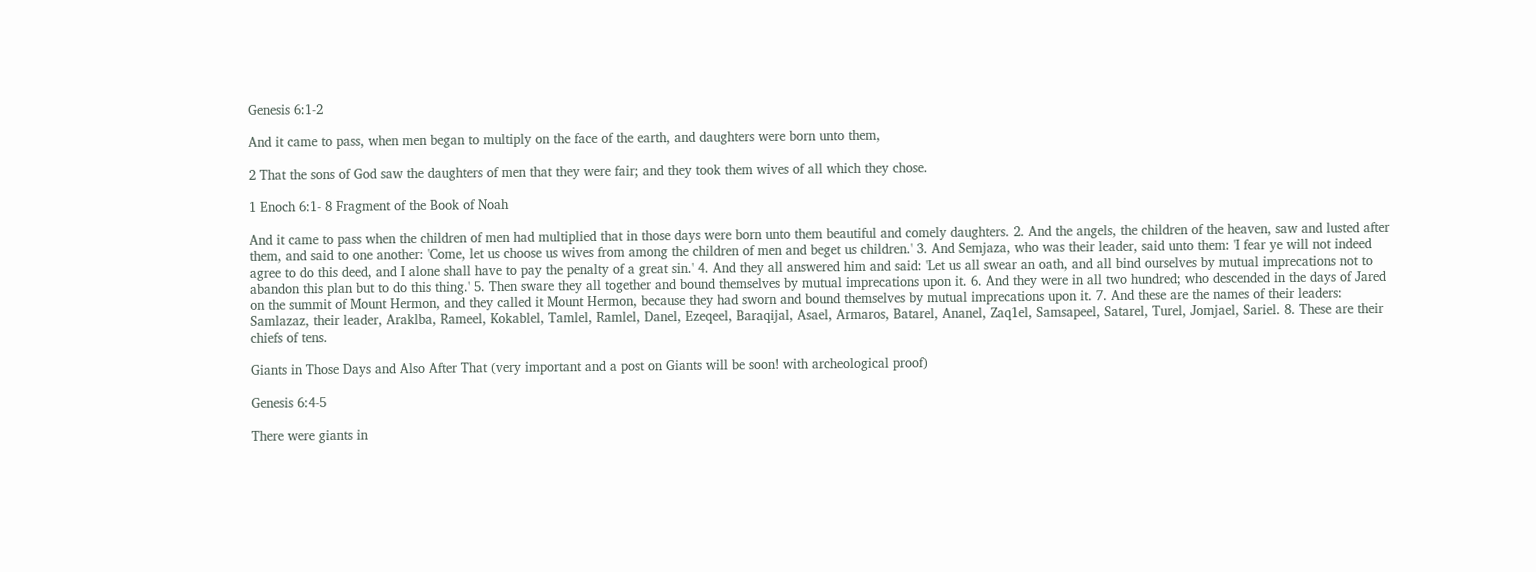Genesis 6:1-2

And it came to pass, when men began to multiply on the face of the earth, and daughters were born unto them,

2 That the sons of God saw the daughters of men that they were fair; and they took them wives of all which they chose.

1 Enoch 6:1- 8 Fragment of the Book of Noah

And it came to pass when the children of men had multiplied that in those days were born unto them beautiful and comely daughters. 2. And the angels, the children of the heaven, saw and lusted after them, and said to one another: 'Come, let us choose us wives from among the children of men and beget us children.' 3. And Semjaza, who was their leader, said unto them: 'I fear ye will not indeed agree to do this deed, and I alone shall have to pay the penalty of a great sin.' 4. And they all answered him and said: 'Let us all swear an oath, and all bind ourselves by mutual imprecations not to abandon this plan but to do this thing.' 5. Then sware they all together and bound themselves by mutual imprecations upon it. 6. And they were in all two hundred; who descended in the days of Jared on the summit of Mount Hermon, and they called it Mount Hermon, because they had sworn and bound themselves by mutual imprecations upon it. 7. And these are the names of their leaders: Samlazaz, their leader, Araklba, Rameel, Kokablel, Tamlel, Ramlel, Danel, Ezeqeel, Baraqijal, Asael, Armaros, Batarel, Ananel, Zaq1el, Samsapeel, Satarel, Turel, Jomjael, Sariel. 8. These are their chiefs of tens.

Giants in Those Days and Also After That (very important and a post on Giants will be soon! with archeological proof)

Genesis 6:4-5

There were giants in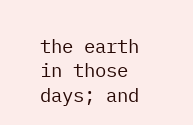the earth in those days; and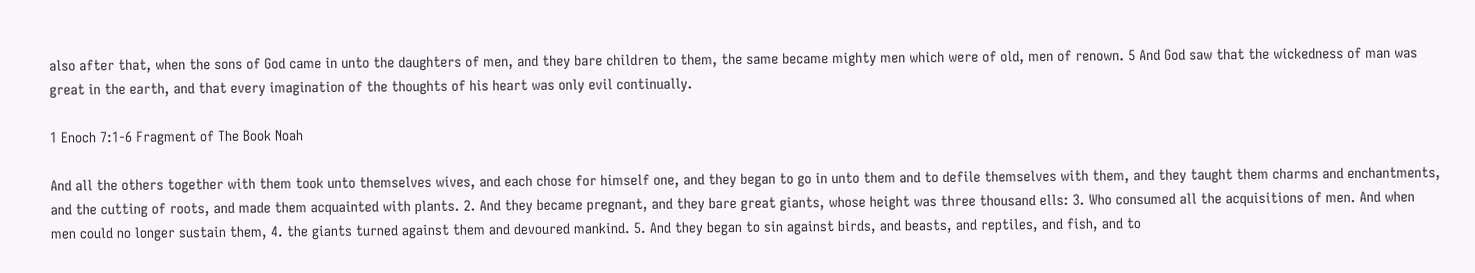also after that, when the sons of God came in unto the daughters of men, and they bare children to them, the same became mighty men which were of old, men of renown. 5 And God saw that the wickedness of man was great in the earth, and that every imagination of the thoughts of his heart was only evil continually.

1 Enoch 7:1-6 Fragment of The Book Noah

And all the others together with them took unto themselves wives, and each chose for himself one, and they began to go in unto them and to defile themselves with them, and they taught them charms and enchantments, and the cutting of roots, and made them acquainted with plants. 2. And they became pregnant, and they bare great giants, whose height was three thousand ells: 3. Who consumed all the acquisitions of men. And when men could no longer sustain them, 4. the giants turned against them and devoured mankind. 5. And they began to sin against birds, and beasts, and reptiles, and fish, and to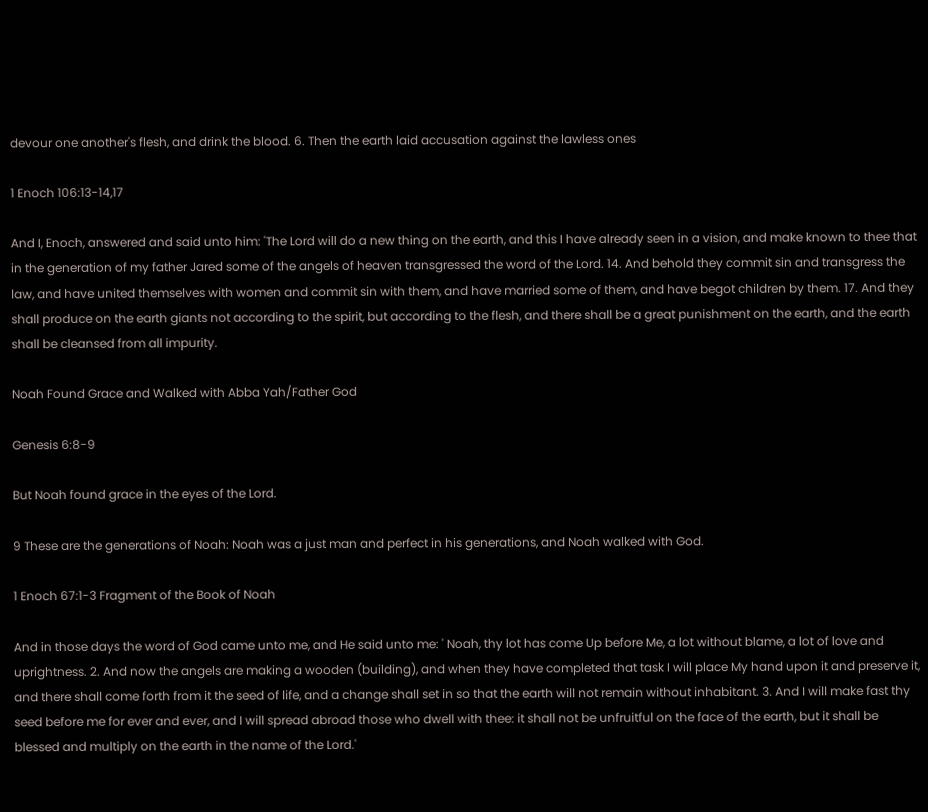devour one another's flesh, and drink the blood. 6. Then the earth laid accusation against the lawless ones

1 Enoch 106:13-14,17

And I, Enoch, answered and said unto him: 'The Lord will do a new thing on the earth, and this I have already seen in a vision, and make known to thee that in the generation of my father Jared some of the angels of heaven transgressed the word of the Lord. 14. And behold they commit sin and transgress the law, and have united themselves with women and commit sin with them, and have married some of them, and have begot children by them. 17. And they shall produce on the earth giants not according to the spirit, but according to the flesh, and there shall be a great punishment on the earth, and the earth shall be cleansed from all impurity.

Noah Found Grace and Walked with Abba Yah/Father God

Genesis 6:8-9

But Noah found grace in the eyes of the Lord.

9 These are the generations of Noah: Noah was a just man and perfect in his generations, and Noah walked with God.

1 Enoch 67:1-3 Fragment of the Book of Noah

And in those days the word of God came unto me, and He said unto me: ' Noah, thy lot has come Up before Me, a lot without blame, a lot of love and uprightness. 2. And now the angels are making a wooden (building), and when they have completed that task I will place My hand upon it and preserve it, and there shall come forth from it the seed of life, and a change shall set in so that the earth will not remain without inhabitant. 3. And I will make fast thy seed before me for ever and ever, and I will spread abroad those who dwell with thee: it shall not be unfruitful on the face of the earth, but it shall be blessed and multiply on the earth in the name of the Lord.'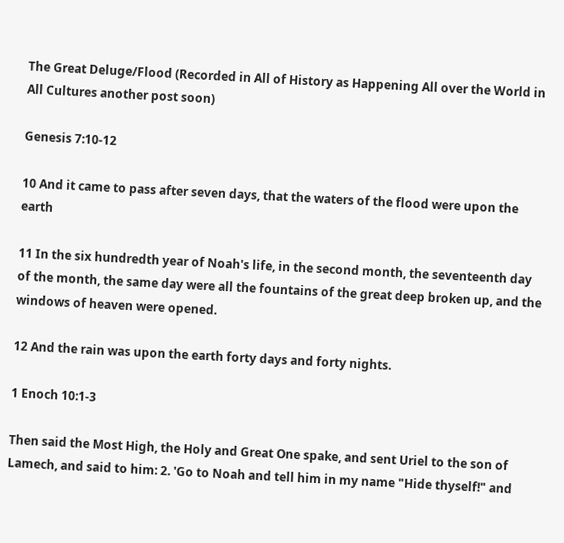The Great Deluge/Flood (Recorded in All of History as Happening All over the World in All Cultures another post soon)

Genesis 7:10-12

10 And it came to pass after seven days, that the waters of the flood were upon the earth

11 In the six hundredth year of Noah's life, in the second month, the seventeenth day of the month, the same day were all the fountains of the great deep broken up, and the windows of heaven were opened.

12 And the rain was upon the earth forty days and forty nights.

1 Enoch 10:1-3

Then said the Most High, the Holy and Great One spake, and sent Uriel to the son of Lamech, and said to him: 2. 'Go to Noah and tell him in my name "Hide thyself!" and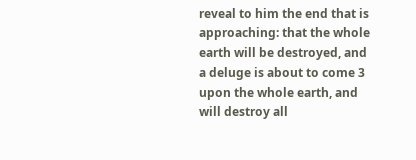reveal to him the end that is approaching: that the whole earth will be destroyed, and a deluge is about to come 3 upon the whole earth, and will destroy all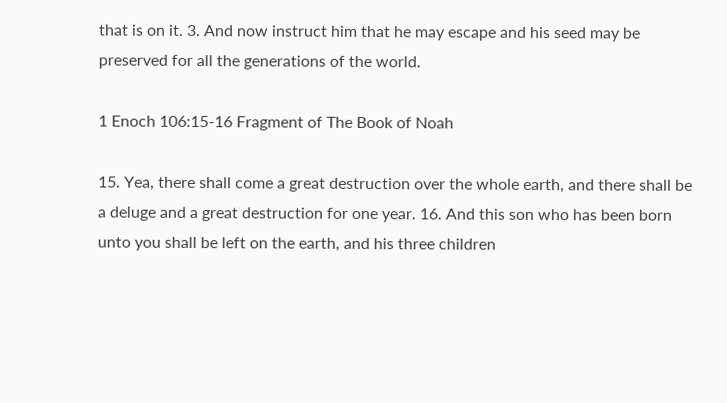that is on it. 3. And now instruct him that he may escape and his seed may be preserved for all the generations of the world.

1 Enoch 106:15-16 Fragment of The Book of Noah

15. Yea, there shall come a great destruction over the whole earth, and there shall be a deluge and a great destruction for one year. 16. And this son who has been born unto you shall be left on the earth, and his three children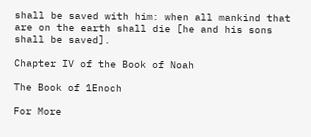shall be saved with him: when all mankind that are on the earth shall die [he and his sons shall be saved].

Chapter IV of the Book of Noah

The Book of 1Enoch

For More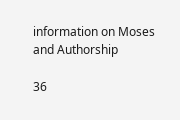information on Moses and Authorship

36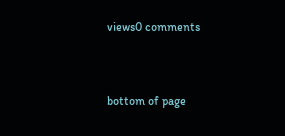views0 comments


bottom of page